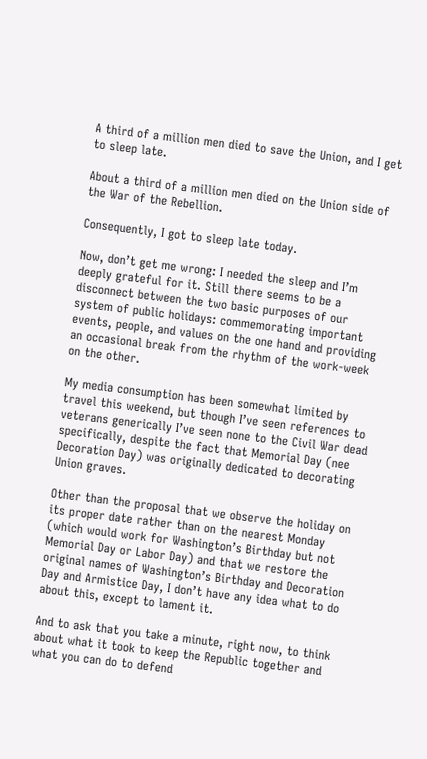A third of a million men died to save the Union, and I get to sleep late.

About a third of a million men died on the Union side of the War of the Rebellion.

Consequently, I got to sleep late today.

Now, don’t get me wrong: I needed the sleep and I’m deeply grateful for it. Still there seems to be a disconnect between the two basic purposes of our system of public holidays: commemorating important events, people, and values on the one hand and providing an occasional break from the rhythm of the work-week on the other.

My media consumption has been somewhat limited by travel this weekend, but though I’ve seen references to veterans generically I’ve seen none to the Civil War dead specifically, despite the fact that Memorial Day (nee Decoration Day) was originally dedicated to decorating Union graves.

Other than the proposal that we observe the holiday on its proper date rather than on the nearest Monday (which would work for Washington’s Birthday but not Memorial Day or Labor Day) and that we restore the original names of Washington’s Birthday and Decoration Day and Armistice Day, I don’t have any idea what to do about this, except to lament it.

And to ask that you take a minute, right now, to think about what it took to keep the Republic together and what you can do to defend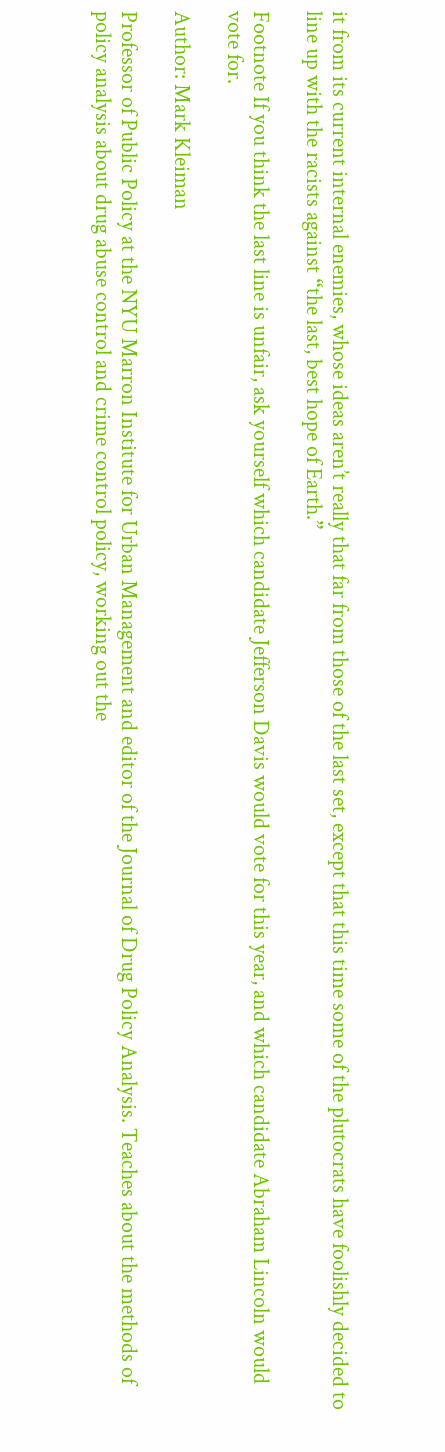it from its current internal enemies, whose ideas aren’t really that far from those of the last set, except that this time some of the plutocrats have foolishly decided to line up with the racists against “the last, best hope of Earth.”

Footnote If you think the last line is unfair, ask yourself which candidate Jefferson Davis would vote for this year, and which candidate Abraham Lincoln would vote for.

Author: Mark Kleiman

Professor of Public Policy at the NYU Marron Institute for Urban Management and editor of the Journal of Drug Policy Analysis. Teaches about the methods of policy analysis about drug abuse control and crime control policy, working out the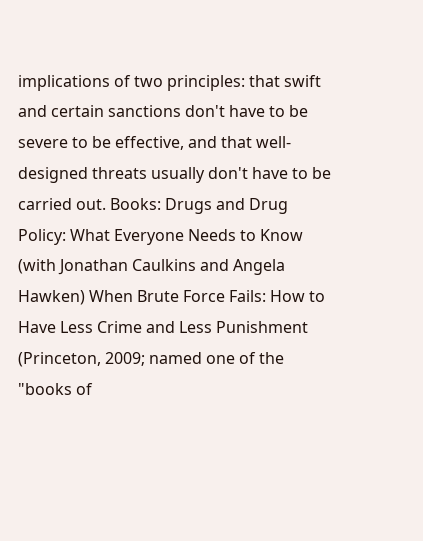implications of two principles: that swift and certain sanctions don't have to be severe to be effective, and that well-designed threats usually don't have to be carried out. Books: Drugs and Drug Policy: What Everyone Needs to Know (with Jonathan Caulkins and Angela Hawken) When Brute Force Fails: How to Have Less Crime and Less Punishment (Princeton, 2009; named one of the "books of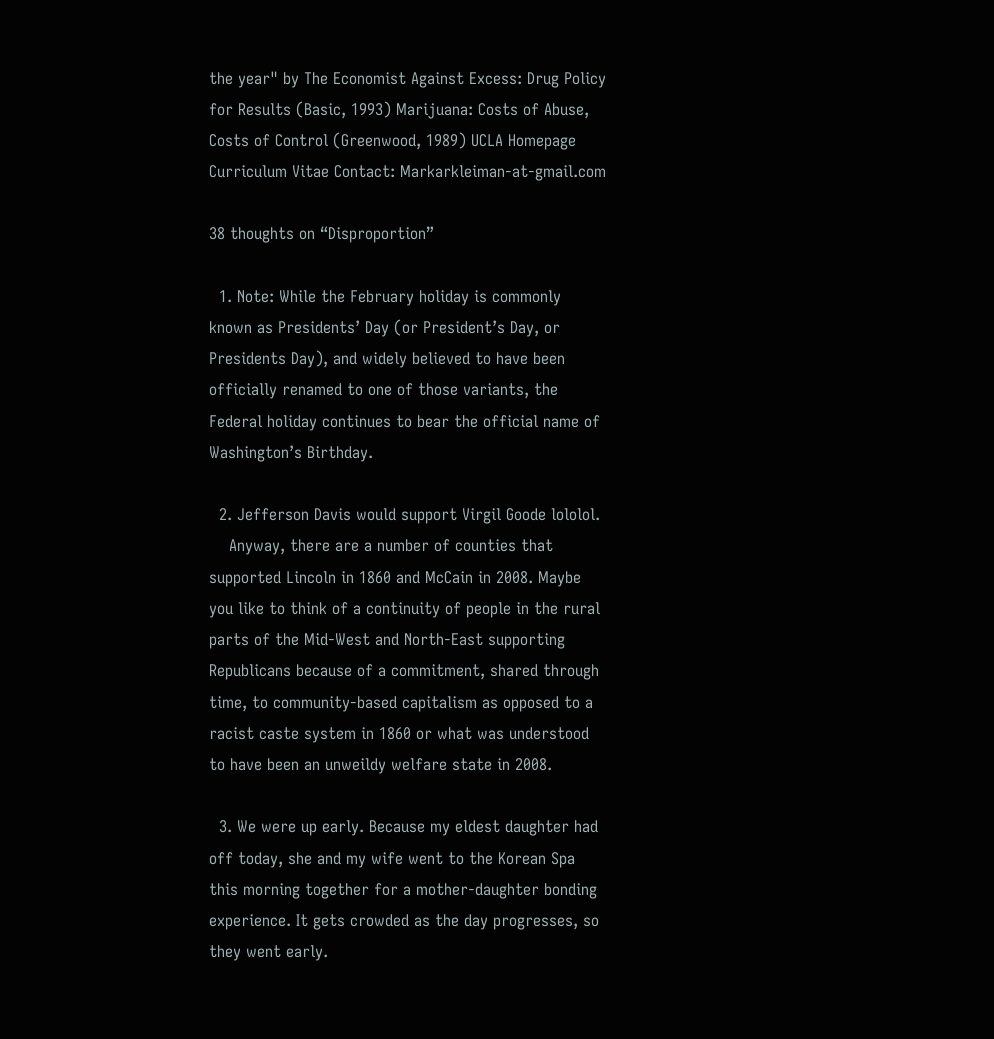the year" by The Economist Against Excess: Drug Policy for Results (Basic, 1993) Marijuana: Costs of Abuse, Costs of Control (Greenwood, 1989) UCLA Homepage Curriculum Vitae Contact: Markarkleiman-at-gmail.com

38 thoughts on “Disproportion”

  1. Note: While the February holiday is commonly known as Presidents’ Day (or President’s Day, or Presidents Day), and widely believed to have been officially renamed to one of those variants, the Federal holiday continues to bear the official name of Washington’s Birthday.

  2. Jefferson Davis would support Virgil Goode lololol.
    Anyway, there are a number of counties that supported Lincoln in 1860 and McCain in 2008. Maybe you like to think of a continuity of people in the rural parts of the Mid-West and North-East supporting Republicans because of a commitment, shared through time, to community-based capitalism as opposed to a racist caste system in 1860 or what was understood to have been an unweildy welfare state in 2008.

  3. We were up early. Because my eldest daughter had off today, she and my wife went to the Korean Spa this morning together for a mother-daughter bonding experience. It gets crowded as the day progresses, so they went early.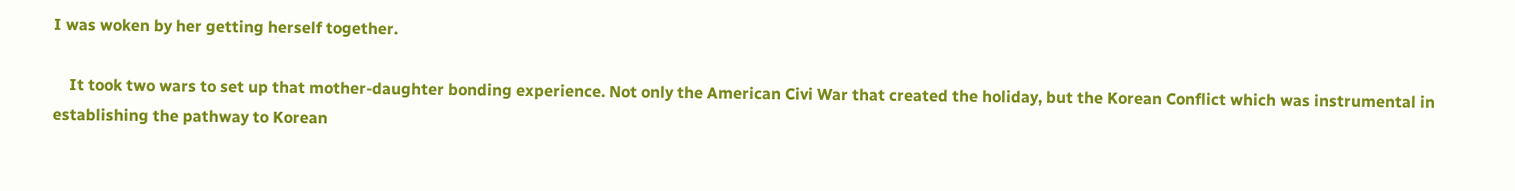I was woken by her getting herself together.

    It took two wars to set up that mother-daughter bonding experience. Not only the American Civi War that created the holiday, but the Korean Conflict which was instrumental in establishing the pathway to Korean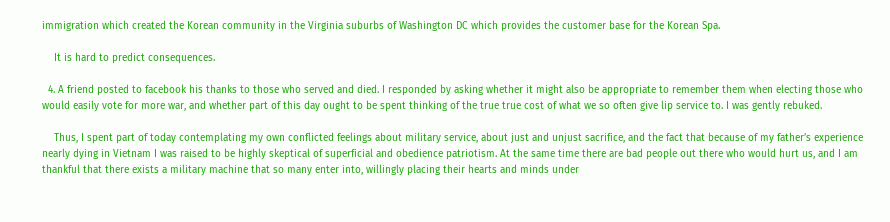immigration which created the Korean community in the Virginia suburbs of Washington DC which provides the customer base for the Korean Spa.

    It is hard to predict consequences.

  4. A friend posted to facebook his thanks to those who served and died. I responded by asking whether it might also be appropriate to remember them when electing those who would easily vote for more war, and whether part of this day ought to be spent thinking of the true true cost of what we so often give lip service to. I was gently rebuked.

    Thus, I spent part of today contemplating my own conflicted feelings about military service, about just and unjust sacrifice, and the fact that because of my father’s experience nearly dying in Vietnam I was raised to be highly skeptical of superficial and obedience patriotism. At the same time there are bad people out there who would hurt us, and I am thankful that there exists a military machine that so many enter into, willingly placing their hearts and minds under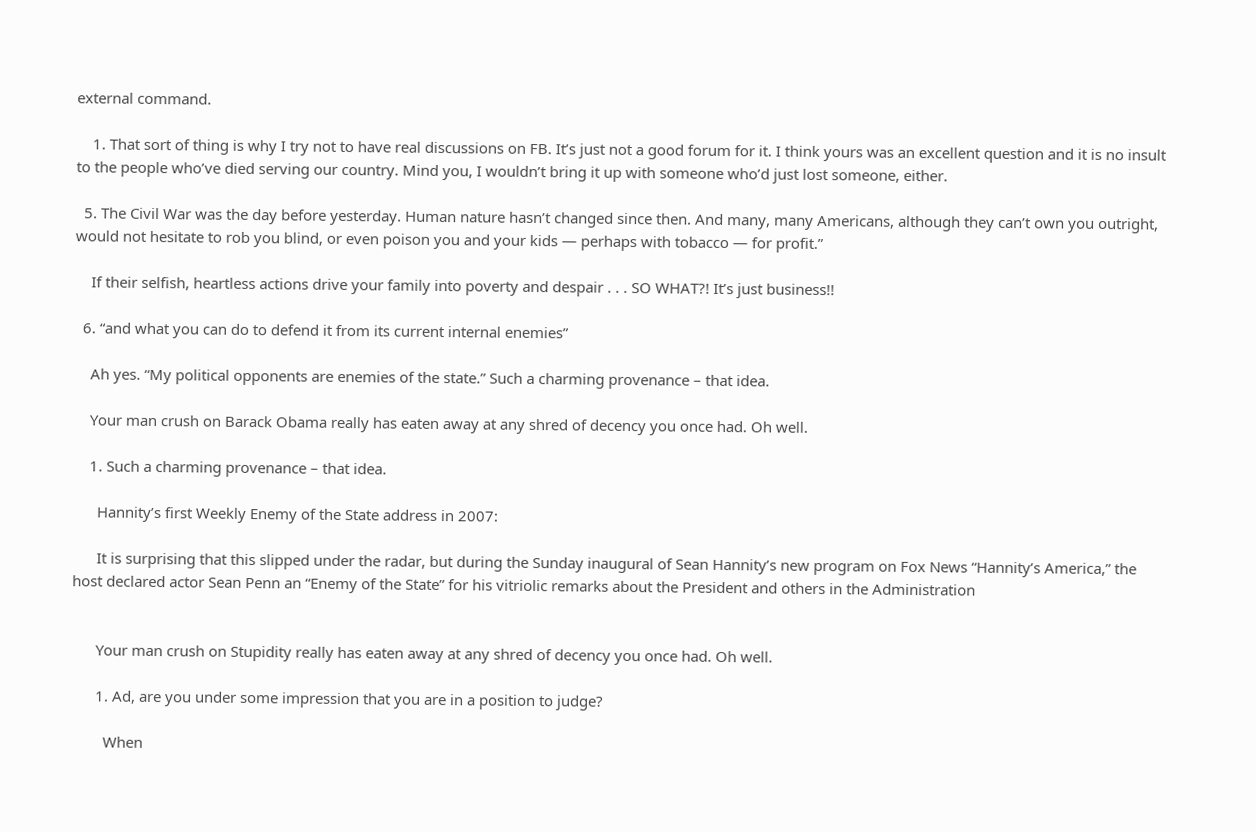external command.

    1. That sort of thing is why I try not to have real discussions on FB. It’s just not a good forum for it. I think yours was an excellent question and it is no insult to the people who’ve died serving our country. Mind you, I wouldn’t bring it up with someone who’d just lost someone, either.

  5. The Civil War was the day before yesterday. Human nature hasn’t changed since then. And many, many Americans, although they can’t own you outright, would not hesitate to rob you blind, or even poison you and your kids — perhaps with tobacco — for profit.”

    If their selfish, heartless actions drive your family into poverty and despair . . . SO WHAT?! It’s just business!!

  6. “and what you can do to defend it from its current internal enemies”

    Ah yes. “My political opponents are enemies of the state.” Such a charming provenance – that idea.

    Your man crush on Barack Obama really has eaten away at any shred of decency you once had. Oh well.

    1. Such a charming provenance – that idea.

      Hannity’s first Weekly Enemy of the State address in 2007:

      It is surprising that this slipped under the radar, but during the Sunday inaugural of Sean Hannity’s new program on Fox News “Hannity’s America,” the host declared actor Sean Penn an “Enemy of the State” for his vitriolic remarks about the President and others in the Administration


      Your man crush on Stupidity really has eaten away at any shred of decency you once had. Oh well.

      1. Ad, are you under some impression that you are in a position to judge?

        When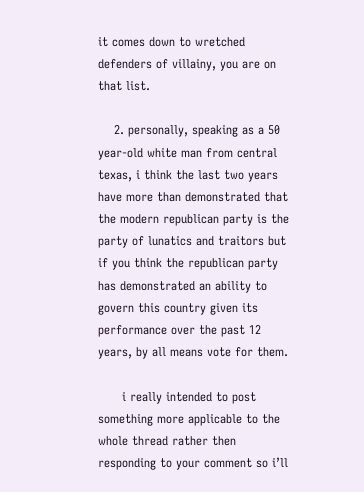it comes down to wretched defenders of villainy, you are on that list.

    2. personally, speaking as a 50 year-old white man from central texas, i think the last two years have more than demonstrated that the modern republican party is the party of lunatics and traitors but if you think the republican party has demonstrated an ability to govern this country given its performance over the past 12 years, by all means vote for them.

      i really intended to post something more applicable to the whole thread rather then responding to your comment so i’ll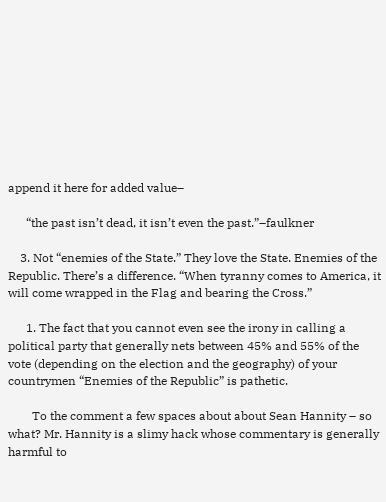append it here for added value–

      “the past isn’t dead, it isn’t even the past.”–faulkner

    3. Not “enemies of the State.” They love the State. Enemies of the Republic. There’s a difference. “When tyranny comes to America, it will come wrapped in the Flag and bearing the Cross.”

      1. The fact that you cannot even see the irony in calling a political party that generally nets between 45% and 55% of the vote (depending on the election and the geography) of your countrymen “Enemies of the Republic” is pathetic.

        To the comment a few spaces about about Sean Hannity – so what? Mr. Hannity is a slimy hack whose commentary is generally harmful to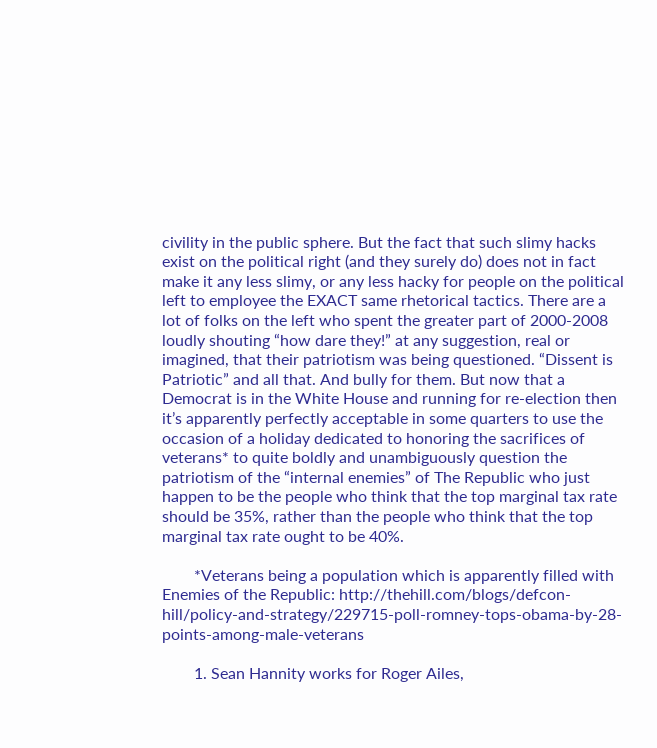civility in the public sphere. But the fact that such slimy hacks exist on the political right (and they surely do) does not in fact make it any less slimy, or any less hacky for people on the political left to employee the EXACT same rhetorical tactics. There are a lot of folks on the left who spent the greater part of 2000-2008 loudly shouting “how dare they!” at any suggestion, real or imagined, that their patriotism was being questioned. “Dissent is Patriotic” and all that. And bully for them. But now that a Democrat is in the White House and running for re-election then it’s apparently perfectly acceptable in some quarters to use the occasion of a holiday dedicated to honoring the sacrifices of veterans* to quite boldly and unambiguously question the patriotism of the “internal enemies” of The Republic who just happen to be the people who think that the top marginal tax rate should be 35%, rather than the people who think that the top marginal tax rate ought to be 40%.

        *Veterans being a population which is apparently filled with Enemies of the Republic: http://thehill.com/blogs/defcon-hill/policy-and-strategy/229715-poll-romney-tops-obama-by-28-points-among-male-veterans

        1. Sean Hannity works for Roger Ailes,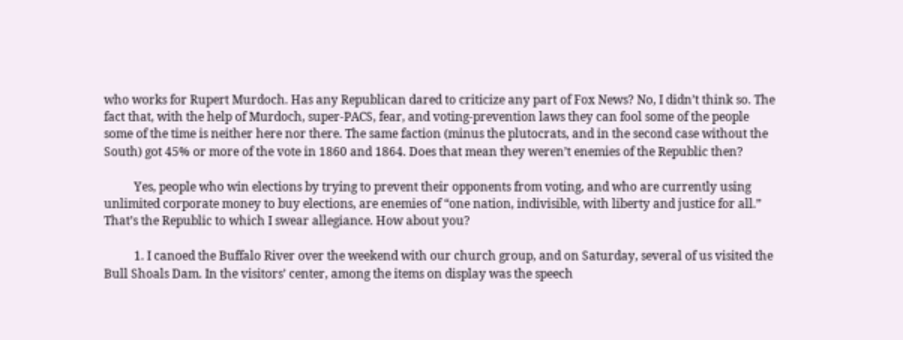who works for Rupert Murdoch. Has any Republican dared to criticize any part of Fox News? No, I didn’t think so. The fact that, with the help of Murdoch, super-PACS, fear, and voting-prevention laws they can fool some of the people some of the time is neither here nor there. The same faction (minus the plutocrats, and in the second case without the South) got 45% or more of the vote in 1860 and 1864. Does that mean they weren’t enemies of the Republic then?

          Yes, people who win elections by trying to prevent their opponents from voting, and who are currently using unlimited corporate money to buy elections, are enemies of “one nation, indivisible, with liberty and justice for all.” That’s the Republic to which I swear allegiance. How about you?

          1. I canoed the Buffalo River over the weekend with our church group, and on Saturday, several of us visited the Bull Shoals Dam. In the visitors’ center, among the items on display was the speech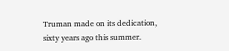Truman made on its dedication, sixty years ago this summer.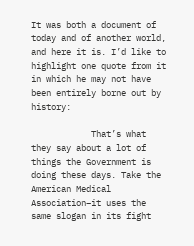It was both a document of today and of another world, and here it is. I’d like to highlight one quote from it in which he may not have been entirely borne out by history:

            That’s what they say about a lot of things the Government is doing these days. Take the American Medical Association–it uses the same slogan in its fight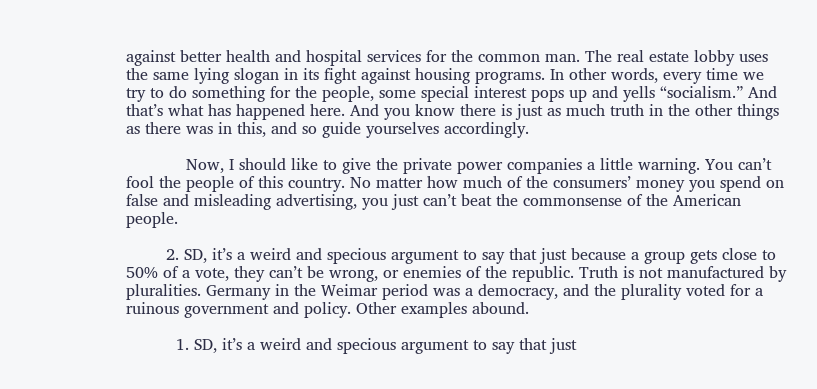against better health and hospital services for the common man. The real estate lobby uses the same lying slogan in its fight against housing programs. In other words, every time we try to do something for the people, some special interest pops up and yells “socialism.” And that’s what has happened here. And you know there is just as much truth in the other things as there was in this, and so guide yourselves accordingly.

            Now, I should like to give the private power companies a little warning. You can’t fool the people of this country. No matter how much of the consumers’ money you spend on false and misleading advertising, you just can’t beat the commonsense of the American people.

        2. SD, it’s a weird and specious argument to say that just because a group gets close to 50% of a vote, they can’t be wrong, or enemies of the republic. Truth is not manufactured by pluralities. Germany in the Weimar period was a democracy, and the plurality voted for a ruinous government and policy. Other examples abound.

          1. SD, it’s a weird and specious argument to say that just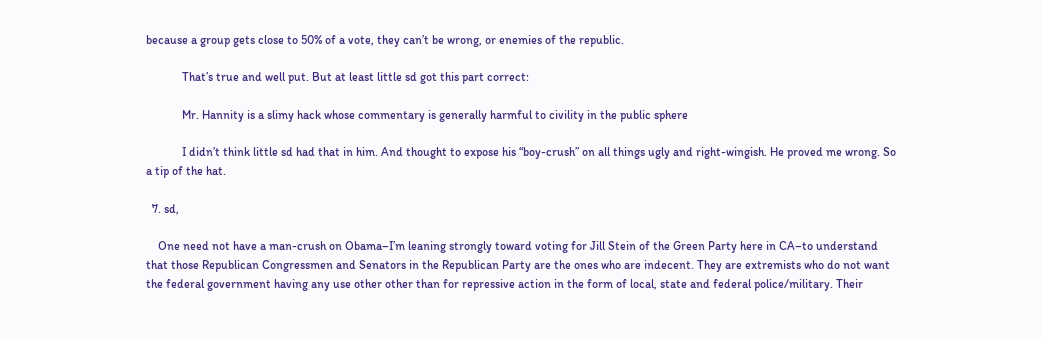because a group gets close to 50% of a vote, they can’t be wrong, or enemies of the republic.

            That’s true and well put. But at least little sd got this part correct:

            Mr. Hannity is a slimy hack whose commentary is generally harmful to civility in the public sphere

            I didn’t think little sd had that in him. And thought to expose his “boy-crush” on all things ugly and right-wingish. He proved me wrong. So a tip of the hat.

  7. sd,

    One need not have a man-crush on Obama–I’m leaning strongly toward voting for Jill Stein of the Green Party here in CA–to understand that those Republican Congressmen and Senators in the Republican Party are the ones who are indecent. They are extremists who do not want the federal government having any use other other than for repressive action in the form of local, state and federal police/military. Their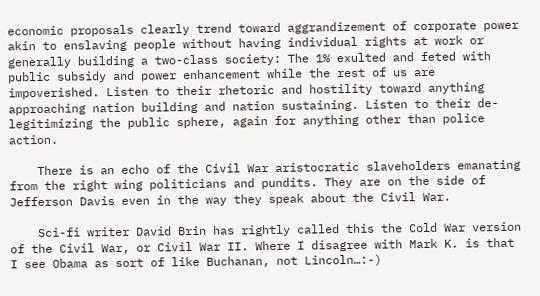economic proposals clearly trend toward aggrandizement of corporate power akin to enslaving people without having individual rights at work or generally building a two-class society: The 1% exulted and feted with public subsidy and power enhancement while the rest of us are impoverished. Listen to their rhetoric and hostility toward anything approaching nation building and nation sustaining. Listen to their de-legitimizing the public sphere, again for anything other than police action.

    There is an echo of the Civil War aristocratic slaveholders emanating from the right wing politicians and pundits. They are on the side of Jefferson Davis even in the way they speak about the Civil War.

    Sci-fi writer David Brin has rightly called this the Cold War version of the Civil War, or Civil War II. Where I disagree with Mark K. is that I see Obama as sort of like Buchanan, not Lincoln…:-)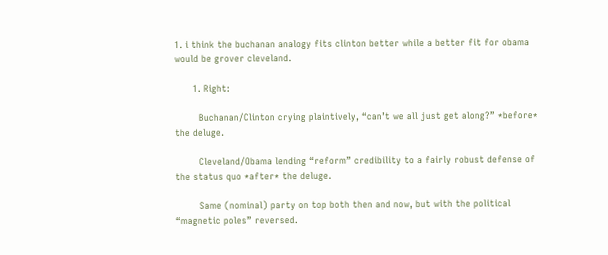1. i think the buchanan analogy fits clinton better while a better fit for obama would be grover cleveland.

      1. Right:

        Buchanan/Clinton crying plaintively, “can’t we all just get along?” *before* the deluge.

        Cleveland/Obama lending “reform” credibility to a fairly robust defense of the status quo *after* the deluge.

        Same (nominal) party on top both then and now, but with the political “magnetic poles” reversed.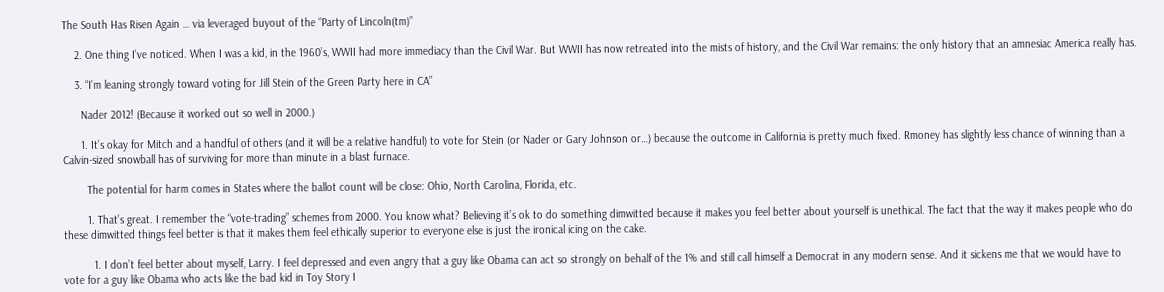The South Has Risen Again … via leveraged buyout of the “Party of Lincoln(tm)”

    2. One thing I’ve noticed. When I was a kid, in the 1960’s, WWII had more immediacy than the Civil War. But WWII has now retreated into the mists of history, and the Civil War remains: the only history that an amnesiac America really has.

    3. “I’m leaning strongly toward voting for Jill Stein of the Green Party here in CA”

      Nader 2012! (Because it worked out so well in 2000.)

      1. It’s okay for Mitch and a handful of others (and it will be a relative handful) to vote for Stein (or Nader or Gary Johnson or…) because the outcome in California is pretty much fixed. Rmoney has slightly less chance of winning than a Calvin-sized snowball has of surviving for more than minute in a blast furnace.

        The potential for harm comes in States where the ballot count will be close: Ohio, North Carolina, Florida, etc.

        1. That’s great. I remember the “vote-trading” schemes from 2000. You know what? Believing it’s ok to do something dimwitted because it makes you feel better about yourself is unethical. The fact that the way it makes people who do these dimwitted things feel better is that it makes them feel ethically superior to everyone else is just the ironical icing on the cake.

          1. I don’t feel better about myself, Larry. I feel depressed and even angry that a guy like Obama can act so strongly on behalf of the 1% and still call himself a Democrat in any modern sense. And it sickens me that we would have to vote for a guy like Obama who acts like the bad kid in Toy Story I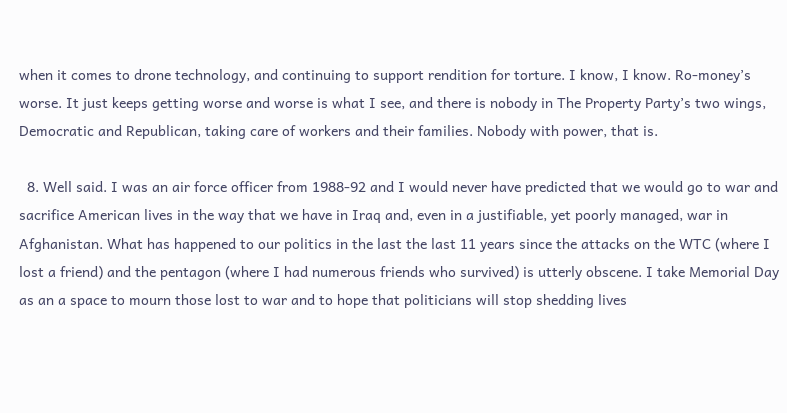when it comes to drone technology, and continuing to support rendition for torture. I know, I know. Ro-money’s worse. It just keeps getting worse and worse is what I see, and there is nobody in The Property Party’s two wings, Democratic and Republican, taking care of workers and their families. Nobody with power, that is.

  8. Well said. I was an air force officer from 1988-92 and I would never have predicted that we would go to war and sacrifice American lives in the way that we have in Iraq and, even in a justifiable, yet poorly managed, war in Afghanistan. What has happened to our politics in the last the last 11 years since the attacks on the WTC (where I lost a friend) and the pentagon (where I had numerous friends who survived) is utterly obscene. I take Memorial Day as an a space to mourn those lost to war and to hope that politicians will stop shedding lives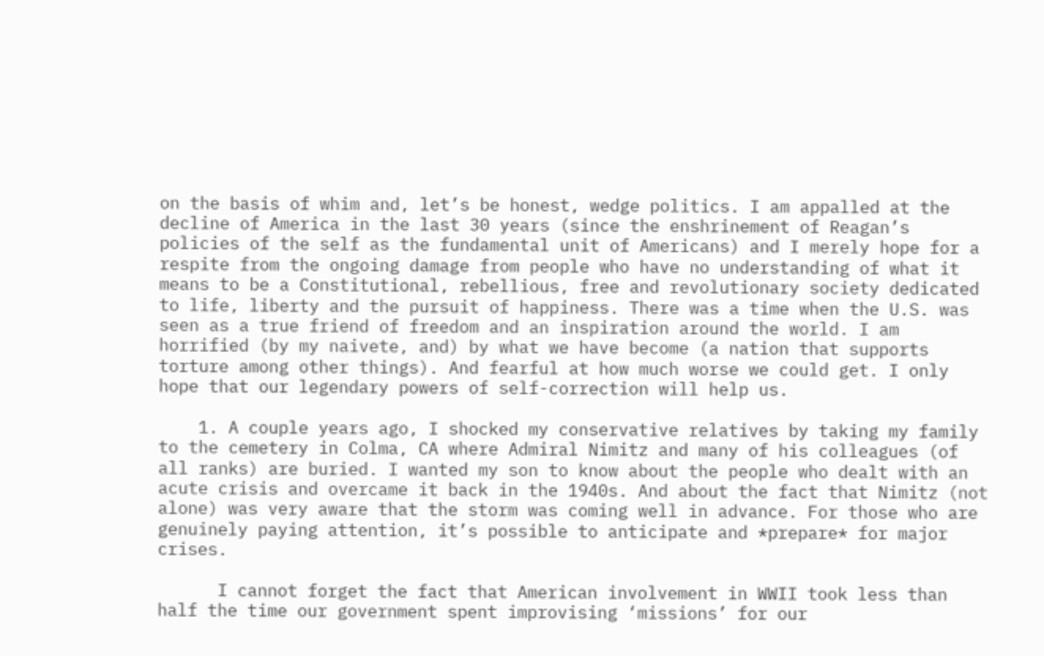on the basis of whim and, let’s be honest, wedge politics. I am appalled at the decline of America in the last 30 years (since the enshrinement of Reagan’s policies of the self as the fundamental unit of Americans) and I merely hope for a respite from the ongoing damage from people who have no understanding of what it means to be a Constitutional, rebellious, free and revolutionary society dedicated to life, liberty and the pursuit of happiness. There was a time when the U.S. was seen as a true friend of freedom and an inspiration around the world. I am horrified (by my naivete, and) by what we have become (a nation that supports torture among other things). And fearful at how much worse we could get. I only hope that our legendary powers of self-correction will help us.

    1. A couple years ago, I shocked my conservative relatives by taking my family to the cemetery in Colma, CA where Admiral Nimitz and many of his colleagues (of all ranks) are buried. I wanted my son to know about the people who dealt with an acute crisis and overcame it back in the 1940s. And about the fact that Nimitz (not alone) was very aware that the storm was coming well in advance. For those who are genuinely paying attention, it’s possible to anticipate and *prepare* for major crises.

      I cannot forget the fact that American involvement in WWII took less than half the time our government spent improvising ‘missions’ for our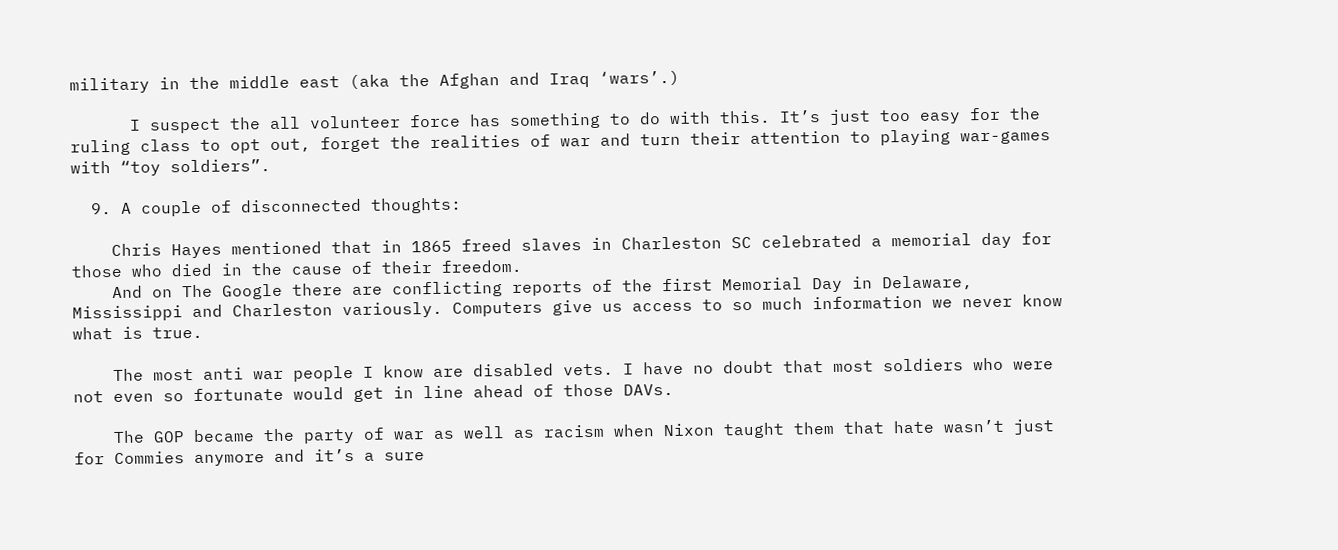military in the middle east (aka the Afghan and Iraq ‘wars’.)

      I suspect the all volunteer force has something to do with this. It’s just too easy for the ruling class to opt out, forget the realities of war and turn their attention to playing war-games with “toy soldiers”.

  9. A couple of disconnected thoughts:

    Chris Hayes mentioned that in 1865 freed slaves in Charleston SC celebrated a memorial day for those who died in the cause of their freedom.
    And on The Google there are conflicting reports of the first Memorial Day in Delaware, Mississippi and Charleston variously. Computers give us access to so much information we never know what is true.

    The most anti war people I know are disabled vets. I have no doubt that most soldiers who were not even so fortunate would get in line ahead of those DAVs.

    The GOP became the party of war as well as racism when Nixon taught them that hate wasn’t just for Commies anymore and it’s a sure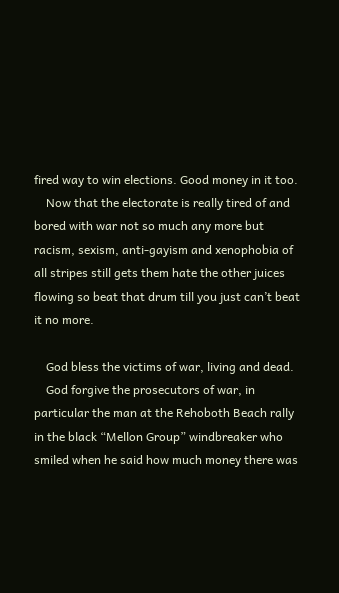fired way to win elections. Good money in it too.
    Now that the electorate is really tired of and bored with war not so much any more but racism, sexism, anti-gayism and xenophobia of all stripes still gets them hate the other juices flowing so beat that drum till you just can’t beat it no more.

    God bless the victims of war, living and dead.
    God forgive the prosecutors of war, in particular the man at the Rehoboth Beach rally in the black “Mellon Group” windbreaker who smiled when he said how much money there was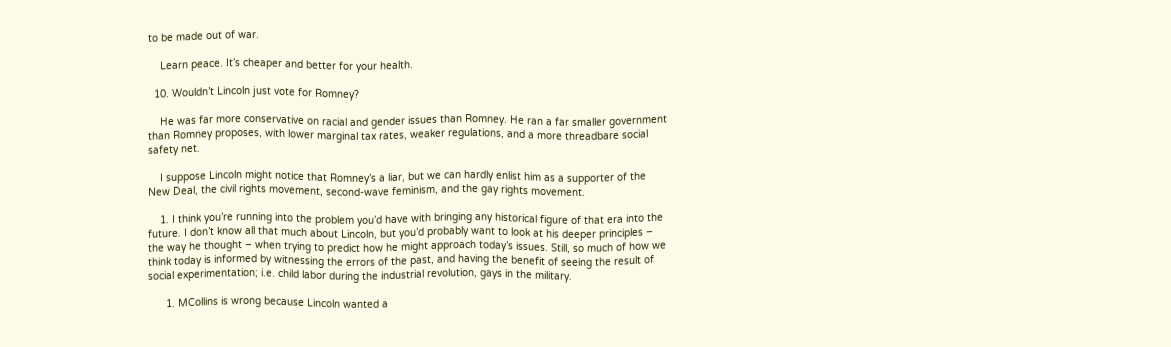to be made out of war.

    Learn peace. It’s cheaper and better for your health.

  10. Wouldn’t Lincoln just vote for Romney?

    He was far more conservative on racial and gender issues than Romney. He ran a far smaller government than Romney proposes, with lower marginal tax rates, weaker regulations, and a more threadbare social safety net.

    I suppose Lincoln might notice that Romney’s a liar, but we can hardly enlist him as a supporter of the New Deal, the civil rights movement, second-wave feminism, and the gay rights movement.

    1. I think you’re running into the problem you’d have with bringing any historical figure of that era into the future. I don’t know all that much about Lincoln, but you’d probably want to look at his deeper principles – the way he thought – when trying to predict how he might approach today’s issues. Still, so much of how we think today is informed by witnessing the errors of the past, and having the benefit of seeing the result of social experimentation; i.e. child labor during the industrial revolution, gays in the military.

      1. MCollins is wrong because Lincoln wanted a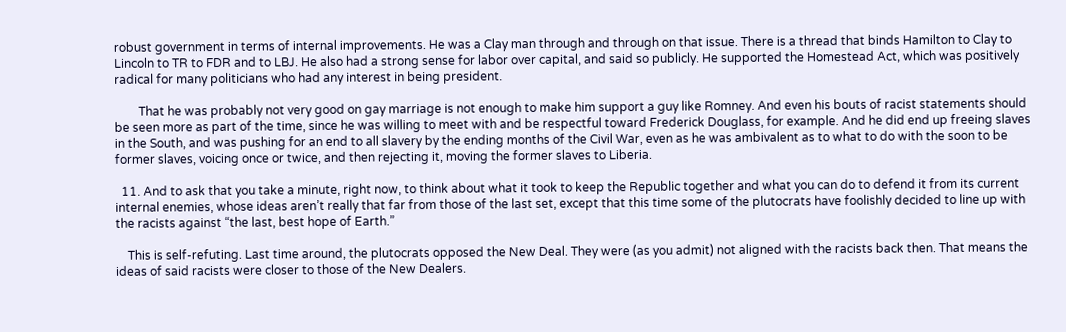robust government in terms of internal improvements. He was a Clay man through and through on that issue. There is a thread that binds Hamilton to Clay to Lincoln to TR to FDR and to LBJ. He also had a strong sense for labor over capital, and said so publicly. He supported the Homestead Act, which was positively radical for many politicians who had any interest in being president.

        That he was probably not very good on gay marriage is not enough to make him support a guy like Romney. And even his bouts of racist statements should be seen more as part of the time, since he was willing to meet with and be respectful toward Frederick Douglass, for example. And he did end up freeing slaves in the South, and was pushing for an end to all slavery by the ending months of the Civil War, even as he was ambivalent as to what to do with the soon to be former slaves, voicing once or twice, and then rejecting it, moving the former slaves to Liberia.

  11. And to ask that you take a minute, right now, to think about what it took to keep the Republic together and what you can do to defend it from its current internal enemies, whose ideas aren’t really that far from those of the last set, except that this time some of the plutocrats have foolishly decided to line up with the racists against “the last, best hope of Earth.”

    This is self-refuting. Last time around, the plutocrats opposed the New Deal. They were (as you admit) not aligned with the racists back then. That means the ideas of said racists were closer to those of the New Dealers.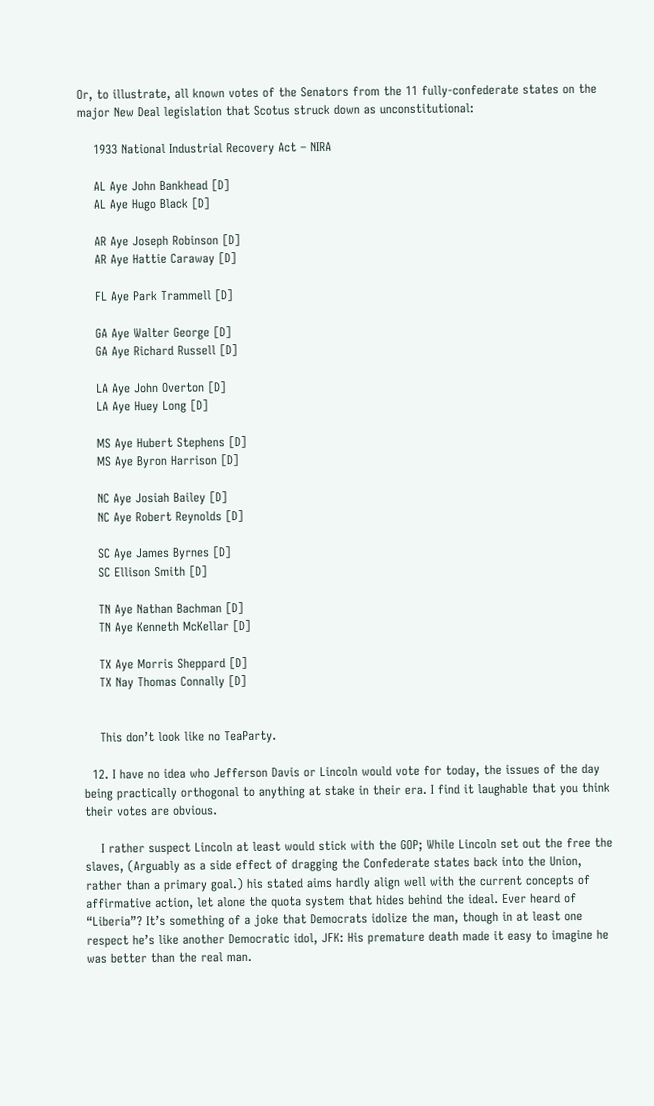Or, to illustrate, all known votes of the Senators from the 11 fully-confederate states on the major New Deal legislation that Scotus struck down as unconstitutional:

    1933 National Industrial Recovery Act – NIRA

    AL Aye John Bankhead [D]
    AL Aye Hugo Black [D]

    AR Aye Joseph Robinson [D]
    AR Aye Hattie Caraway [D]

    FL Aye Park Trammell [D]

    GA Aye Walter George [D]
    GA Aye Richard Russell [D]

    LA Aye John Overton [D]
    LA Aye Huey Long [D]

    MS Aye Hubert Stephens [D]
    MS Aye Byron Harrison [D]

    NC Aye Josiah Bailey [D]
    NC Aye Robert Reynolds [D]

    SC Aye James Byrnes [D]
    SC Ellison Smith [D]

    TN Aye Nathan Bachman [D]
    TN Aye Kenneth McKellar [D]

    TX Aye Morris Sheppard [D]
    TX Nay Thomas Connally [D]


    This don’t look like no TeaParty.

  12. I have no idea who Jefferson Davis or Lincoln would vote for today, the issues of the day being practically orthogonal to anything at stake in their era. I find it laughable that you think their votes are obvious.

    I rather suspect Lincoln at least would stick with the GOP; While Lincoln set out the free the slaves, (Arguably as a side effect of dragging the Confederate states back into the Union, rather than a primary goal.) his stated aims hardly align well with the current concepts of affirmative action, let alone the quota system that hides behind the ideal. Ever heard of “Liberia”? It’s something of a joke that Democrats idolize the man, though in at least one respect he’s like another Democratic idol, JFK: His premature death made it easy to imagine he was better than the real man.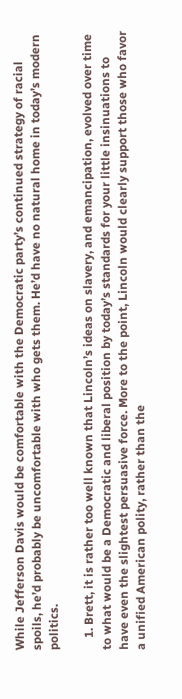While Jefferson Davis would be comfortable with the Democratic party’s continued strategy of racial spoils, he’d probably be uncomfortable with who gets them. He’d have no natural home in today’s modern politics.

    1. Brett, it is rather too well known that Lincoln’s ideas on slavery, and emancipation, evolved over time to what would be a Democratic and liberal position by today’s standards for your little insinuations to have even the slightest persuasive force. More to the point, Lincoln would clearly support those who favor a unified American polity, rather than the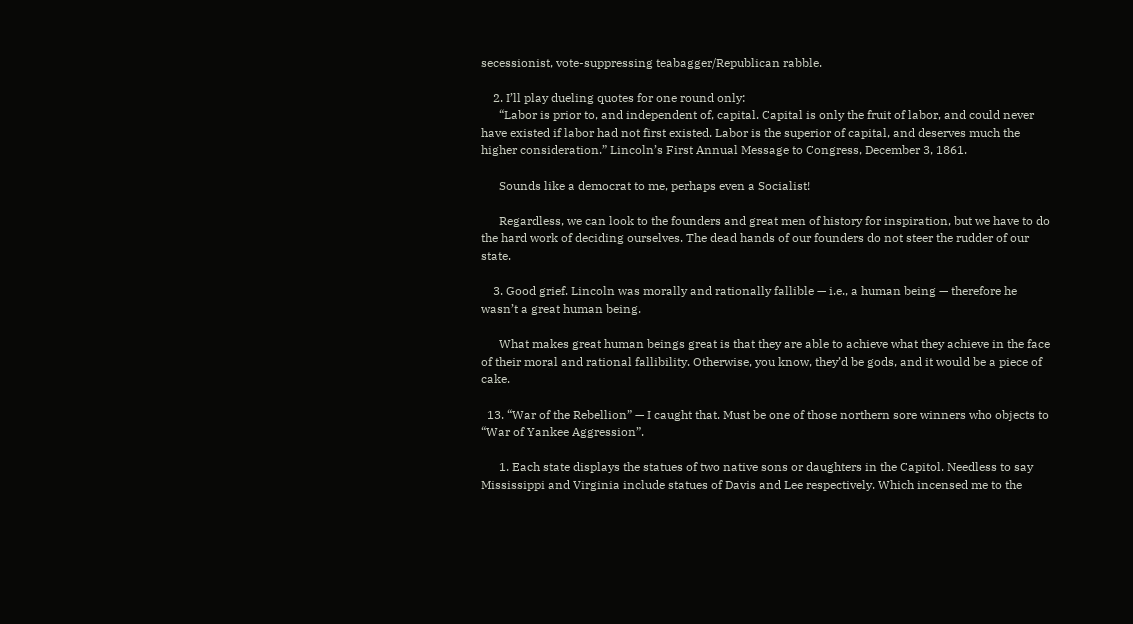secessionist, vote-suppressing teabagger/Republican rabble.

    2. I’ll play dueling quotes for one round only:
      “Labor is prior to, and independent of, capital. Capital is only the fruit of labor, and could never have existed if labor had not first existed. Labor is the superior of capital, and deserves much the higher consideration.” Lincoln’s First Annual Message to Congress, December 3, 1861.

      Sounds like a democrat to me, perhaps even a Socialist!

      Regardless, we can look to the founders and great men of history for inspiration, but we have to do the hard work of deciding ourselves. The dead hands of our founders do not steer the rudder of our state.

    3. Good grief. Lincoln was morally and rationally fallible — i.e., a human being — therefore he wasn’t a great human being.

      What makes great human beings great is that they are able to achieve what they achieve in the face of their moral and rational fallibility. Otherwise, you know, they’d be gods, and it would be a piece of cake.

  13. “War of the Rebellion” — I caught that. Must be one of those northern sore winners who objects to “War of Yankee Aggression”.

      1. Each state displays the statues of two native sons or daughters in the Capitol. Needless to say Mississippi and Virginia include statues of Davis and Lee respectively. Which incensed me to the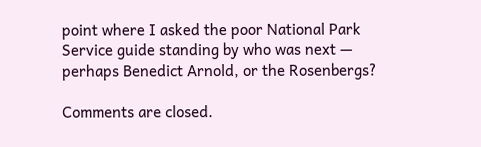point where I asked the poor National Park Service guide standing by who was next — perhaps Benedict Arnold, or the Rosenbergs?

Comments are closed.